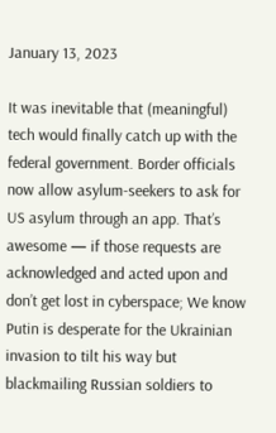January 13, 2023

It was inevitable that (meaningful) tech would finally catch up with the federal government. Border officials now allow asylum-seekers to ask for US asylum through an app. That’s awesome — if those requests are acknowledged and acted upon and don’t get lost in cyberspace; We know Putin is desperate for the Ukrainian invasion to tilt his way but blackmailing Russian soldiers to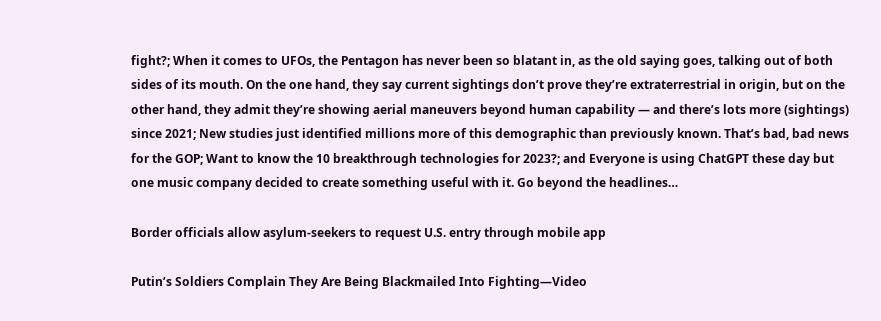fight?; When it comes to UFOs, the Pentagon has never been so blatant in, as the old saying goes, talking out of both sides of its mouth. On the one hand, they say current sightings don’t prove they’re extraterrestrial in origin, but on the other hand, they admit they’re showing aerial maneuvers beyond human capability — and there’s lots more (sightings) since 2021; New studies just identified millions more of this demographic than previously known. That’s bad, bad news for the GOP; Want to know the 10 breakthrough technologies for 2023?; and Everyone is using ChatGPT these day but one music company decided to create something useful with it. Go beyond the headlines…

Border officials allow asylum-seekers to request U.S. entry through mobile app

Putin’s Soldiers Complain They Are Being Blackmailed Into Fighting—Video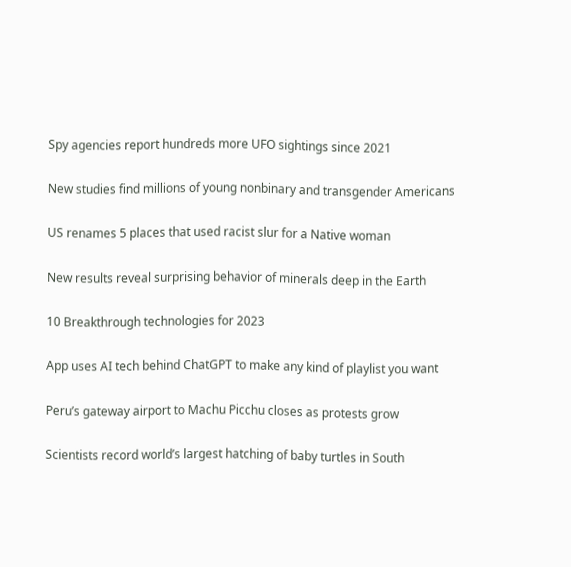Spy agencies report hundreds more UFO sightings since 2021

New studies find millions of young nonbinary and transgender Americans

US renames 5 places that used racist slur for a Native woman

New results reveal surprising behavior of minerals deep in the Earth

10 Breakthrough technologies for 2023

App uses AI tech behind ChatGPT to make any kind of playlist you want

Peru’s gateway airport to Machu Picchu closes as protests grow

Scientists record world’s largest hatching of baby turtles in South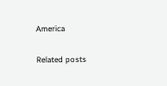America

Related posts